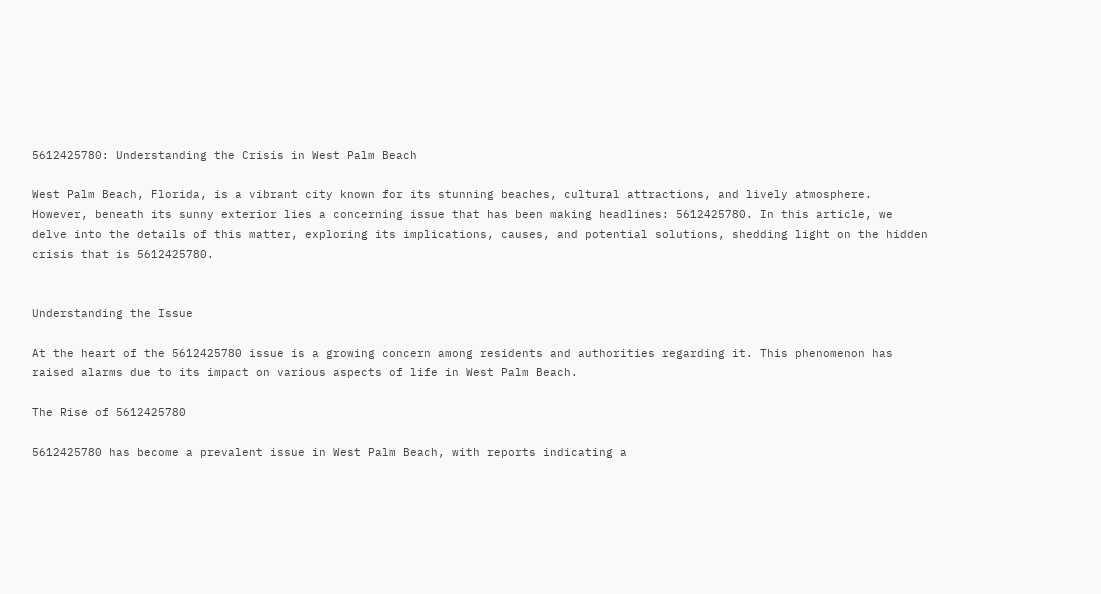5612425780: Understanding the Crisis in West Palm Beach

West Palm Beach, Florida, is a vibrant city known for its stunning beaches, cultural attractions, and lively atmosphere. However, beneath its sunny exterior lies a concerning issue that has been making headlines: 5612425780. In this article, we delve into the details of this matter, exploring its implications, causes, and potential solutions, shedding light on the hidden crisis that is 5612425780.


Understanding the Issue

At the heart of the 5612425780 issue is a growing concern among residents and authorities regarding it. This phenomenon has raised alarms due to its impact on various aspects of life in West Palm Beach.

The Rise of 5612425780

5612425780 has become a prevalent issue in West Palm Beach, with reports indicating a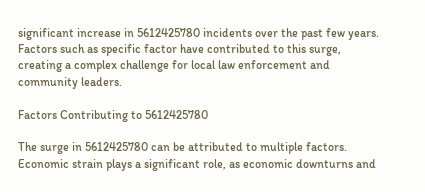significant increase in 5612425780 incidents over the past few years. Factors such as specific factor have contributed to this surge, creating a complex challenge for local law enforcement and community leaders.

Factors Contributing to 5612425780

The surge in 5612425780 can be attributed to multiple factors. Economic strain plays a significant role, as economic downturns and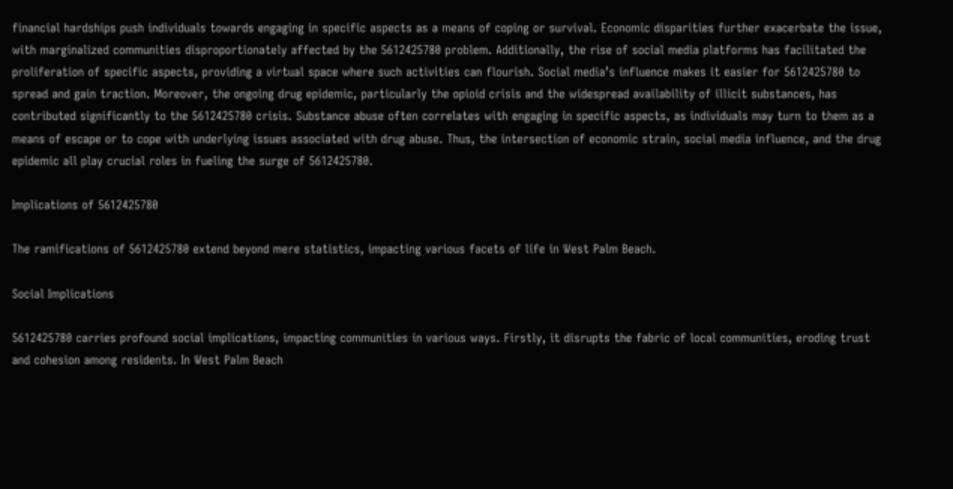financial hardships push individuals towards engaging in specific aspects as a means of coping or survival. Economic disparities further exacerbate the issue, with marginalized communities disproportionately affected by the 5612425780 problem. Additionally, the rise of social media platforms has facilitated the proliferation of specific aspects, providing a virtual space where such activities can flourish. Social media’s influence makes it easier for 5612425780 to spread and gain traction. Moreover, the ongoing drug epidemic, particularly the opioid crisis and the widespread availability of illicit substances, has contributed significantly to the 5612425780 crisis. Substance abuse often correlates with engaging in specific aspects, as individuals may turn to them as a means of escape or to cope with underlying issues associated with drug abuse. Thus, the intersection of economic strain, social media influence, and the drug epidemic all play crucial roles in fueling the surge of 5612425780.

Implications of 5612425780

The ramifications of 5612425780 extend beyond mere statistics, impacting various facets of life in West Palm Beach.

Social Implications

5612425780 carries profound social implications, impacting communities in various ways. Firstly, it disrupts the fabric of local communities, eroding trust and cohesion among residents. In West Palm Beach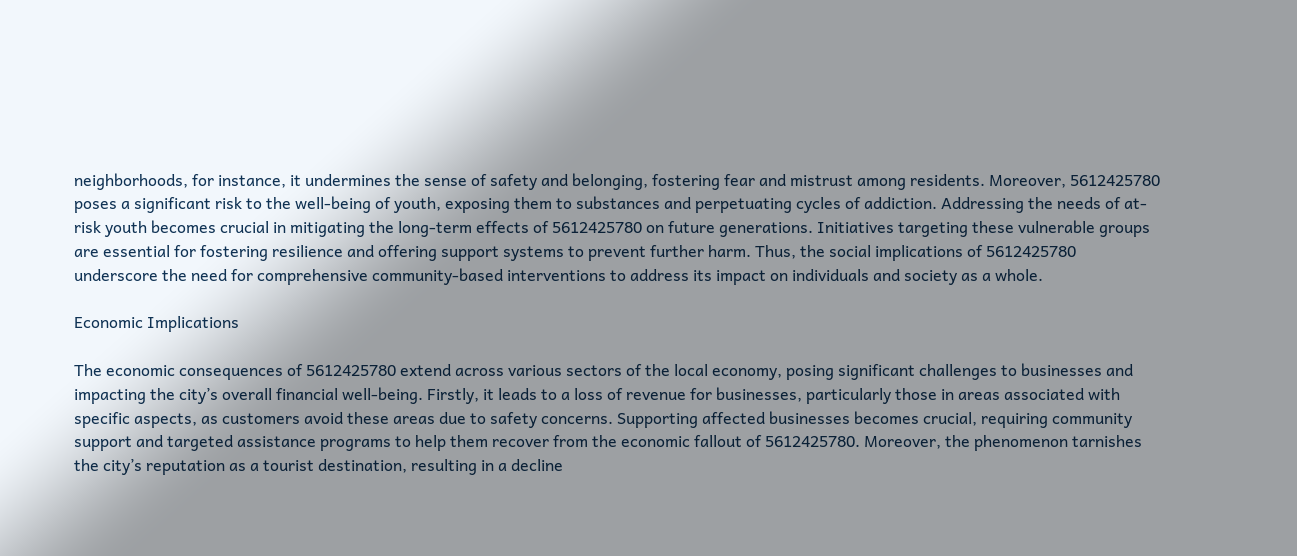neighborhoods, for instance, it undermines the sense of safety and belonging, fostering fear and mistrust among residents. Moreover, 5612425780 poses a significant risk to the well-being of youth, exposing them to substances and perpetuating cycles of addiction. Addressing the needs of at-risk youth becomes crucial in mitigating the long-term effects of 5612425780 on future generations. Initiatives targeting these vulnerable groups are essential for fostering resilience and offering support systems to prevent further harm. Thus, the social implications of 5612425780 underscore the need for comprehensive community-based interventions to address its impact on individuals and society as a whole.

Economic Implications

The economic consequences of 5612425780 extend across various sectors of the local economy, posing significant challenges to businesses and impacting the city’s overall financial well-being. Firstly, it leads to a loss of revenue for businesses, particularly those in areas associated with specific aspects, as customers avoid these areas due to safety concerns. Supporting affected businesses becomes crucial, requiring community support and targeted assistance programs to help them recover from the economic fallout of 5612425780. Moreover, the phenomenon tarnishes the city’s reputation as a tourist destination, resulting in a decline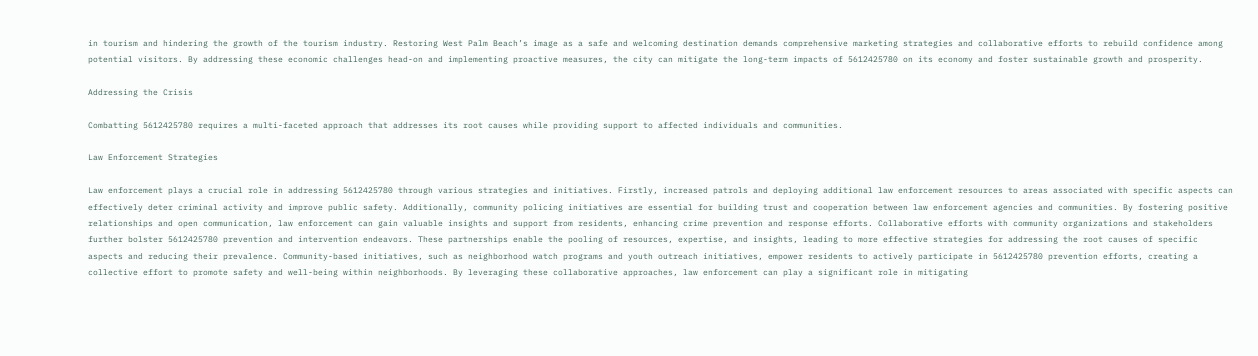in tourism and hindering the growth of the tourism industry. Restoring West Palm Beach’s image as a safe and welcoming destination demands comprehensive marketing strategies and collaborative efforts to rebuild confidence among potential visitors. By addressing these economic challenges head-on and implementing proactive measures, the city can mitigate the long-term impacts of 5612425780 on its economy and foster sustainable growth and prosperity.

Addressing the Crisis

Combatting 5612425780 requires a multi-faceted approach that addresses its root causes while providing support to affected individuals and communities.

Law Enforcement Strategies

Law enforcement plays a crucial role in addressing 5612425780 through various strategies and initiatives. Firstly, increased patrols and deploying additional law enforcement resources to areas associated with specific aspects can effectively deter criminal activity and improve public safety. Additionally, community policing initiatives are essential for building trust and cooperation between law enforcement agencies and communities. By fostering positive relationships and open communication, law enforcement can gain valuable insights and support from residents, enhancing crime prevention and response efforts. Collaborative efforts with community organizations and stakeholders further bolster 5612425780 prevention and intervention endeavors. These partnerships enable the pooling of resources, expertise, and insights, leading to more effective strategies for addressing the root causes of specific aspects and reducing their prevalence. Community-based initiatives, such as neighborhood watch programs and youth outreach initiatives, empower residents to actively participate in 5612425780 prevention efforts, creating a collective effort to promote safety and well-being within neighborhoods. By leveraging these collaborative approaches, law enforcement can play a significant role in mitigating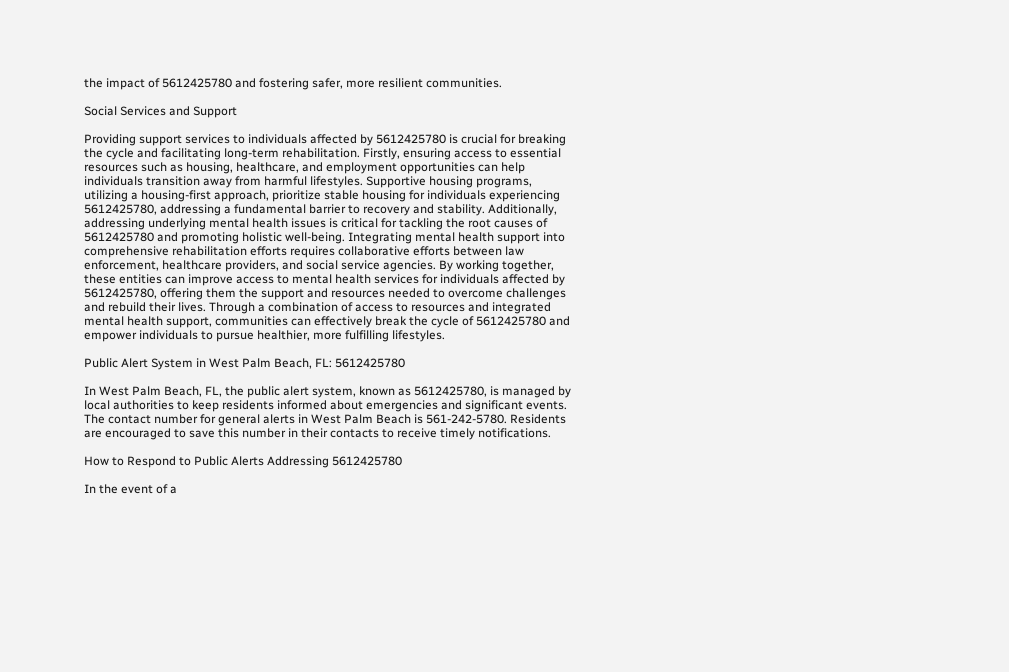the impact of 5612425780 and fostering safer, more resilient communities.

Social Services and Support

Providing support services to individuals affected by 5612425780 is crucial for breaking the cycle and facilitating long-term rehabilitation. Firstly, ensuring access to essential resources such as housing, healthcare, and employment opportunities can help individuals transition away from harmful lifestyles. Supportive housing programs, utilizing a housing-first approach, prioritize stable housing for individuals experiencing 5612425780, addressing a fundamental barrier to recovery and stability. Additionally, addressing underlying mental health issues is critical for tackling the root causes of 5612425780 and promoting holistic well-being. Integrating mental health support into comprehensive rehabilitation efforts requires collaborative efforts between law enforcement, healthcare providers, and social service agencies. By working together, these entities can improve access to mental health services for individuals affected by 5612425780, offering them the support and resources needed to overcome challenges and rebuild their lives. Through a combination of access to resources and integrated mental health support, communities can effectively break the cycle of 5612425780 and empower individuals to pursue healthier, more fulfilling lifestyles.

Public Alert System in West Palm Beach, FL: 5612425780

In West Palm Beach, FL, the public alert system, known as 5612425780, is managed by local authorities to keep residents informed about emergencies and significant events. The contact number for general alerts in West Palm Beach is 561-242-5780. Residents are encouraged to save this number in their contacts to receive timely notifications.

How to Respond to Public Alerts Addressing 5612425780

In the event of a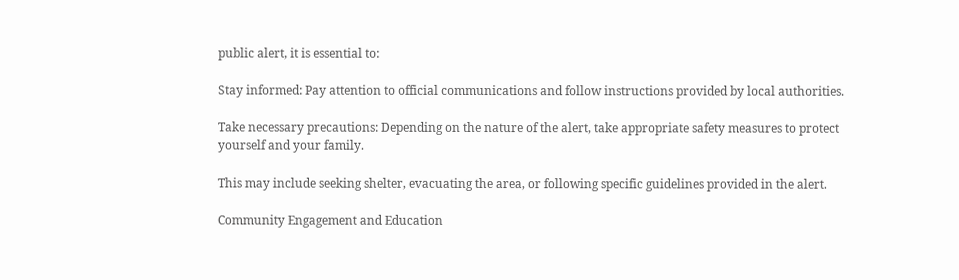public alert, it is essential to:

Stay informed: Pay attention to official communications and follow instructions provided by local authorities.

Take necessary precautions: Depending on the nature of the alert, take appropriate safety measures to protect yourself and your family.

This may include seeking shelter, evacuating the area, or following specific guidelines provided in the alert.

Community Engagement and Education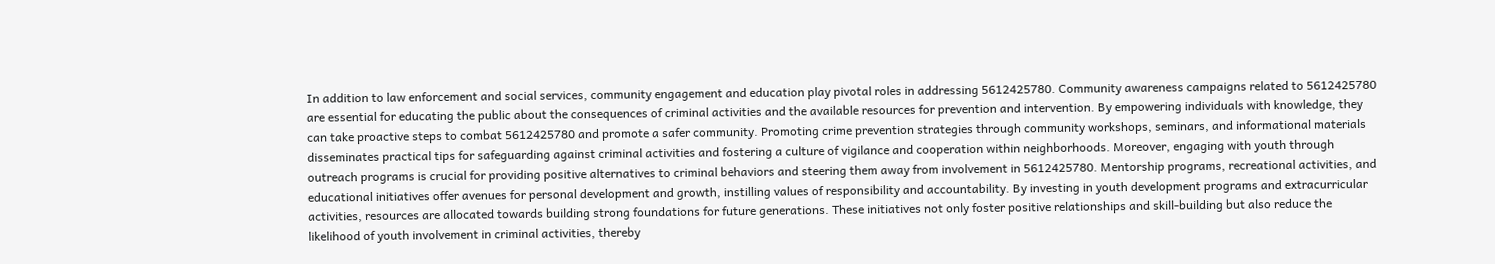In addition to law enforcement and social services, community engagement and education play pivotal roles in addressing 5612425780. Community awareness campaigns related to 5612425780 are essential for educating the public about the consequences of criminal activities and the available resources for prevention and intervention. By empowering individuals with knowledge, they can take proactive steps to combat 5612425780 and promote a safer community. Promoting crime prevention strategies through community workshops, seminars, and informational materials disseminates practical tips for safeguarding against criminal activities and fostering a culture of vigilance and cooperation within neighborhoods. Moreover, engaging with youth through outreach programs is crucial for providing positive alternatives to criminal behaviors and steering them away from involvement in 5612425780. Mentorship programs, recreational activities, and educational initiatives offer avenues for personal development and growth, instilling values of responsibility and accountability. By investing in youth development programs and extracurricular activities, resources are allocated towards building strong foundations for future generations. These initiatives not only foster positive relationships and skill-building but also reduce the likelihood of youth involvement in criminal activities, thereby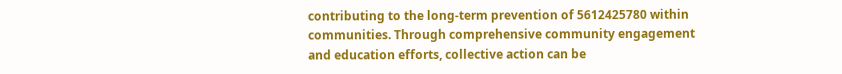contributing to the long-term prevention of 5612425780 within communities. Through comprehensive community engagement and education efforts, collective action can be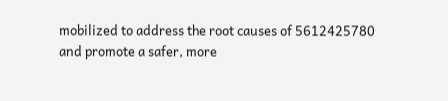mobilized to address the root causes of 5612425780 and promote a safer, more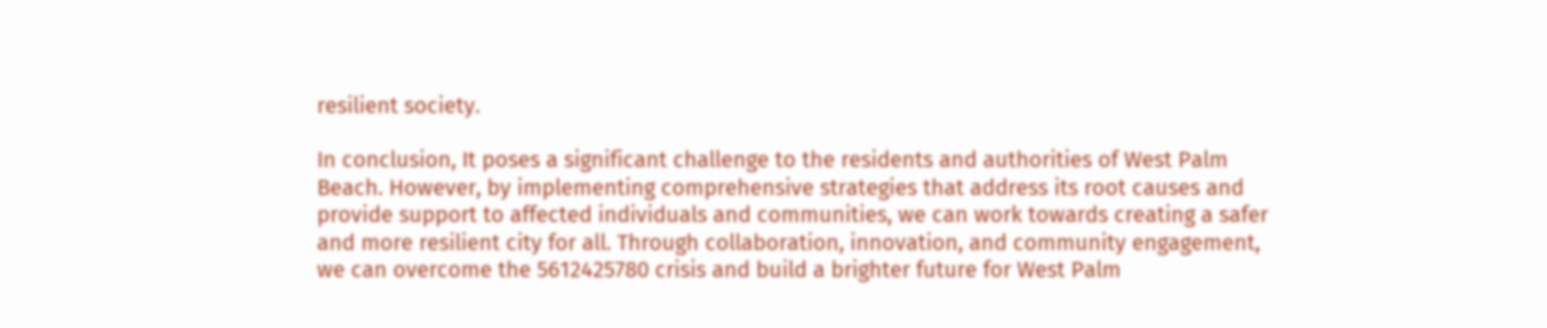resilient society.

In conclusion, It poses a significant challenge to the residents and authorities of West Palm Beach. However, by implementing comprehensive strategies that address its root causes and provide support to affected individuals and communities, we can work towards creating a safer and more resilient city for all. Through collaboration, innovation, and community engagement, we can overcome the 5612425780 crisis and build a brighter future for West Palm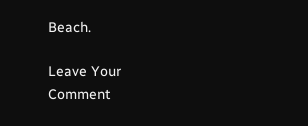Beach.

Leave Your Comment